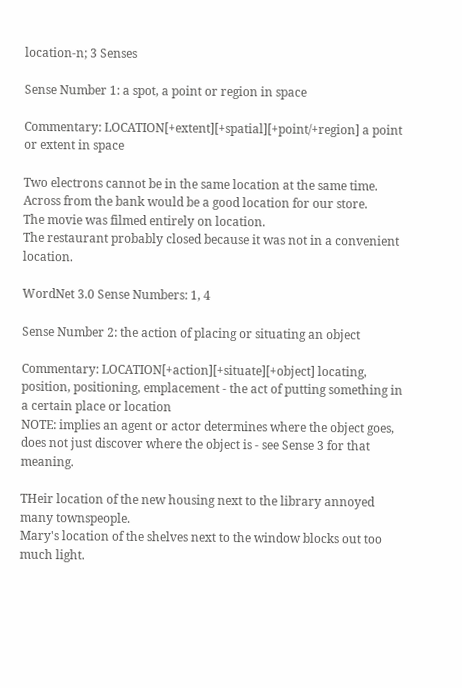location-n; 3 Senses

Sense Number 1: a spot, a point or region in space

Commentary: LOCATION[+extent][+spatial][+point/+region] a point or extent in space

Two electrons cannot be in the same location at the same time.
Across from the bank would be a good location for our store.
The movie was filmed entirely on location.
The restaurant probably closed because it was not in a convenient location.

WordNet 3.0 Sense Numbers: 1, 4

Sense Number 2: the action of placing or situating an object

Commentary: LOCATION[+action][+situate][+object] locating, position, positioning, emplacement - the act of putting something in a certain place or location
NOTE: implies an agent or actor determines where the object goes, does not just discover where the object is - see Sense 3 for that meaning.

THeir location of the new housing next to the library annoyed many townspeople.
Mary's location of the shelves next to the window blocks out too much light.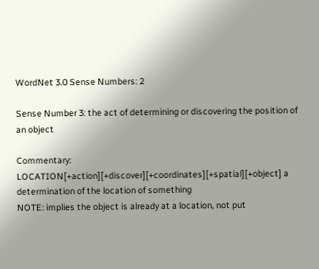WordNet 3.0 Sense Numbers: 2

Sense Number 3: the act of determining or discovering the position of an object

Commentary: LOCATION[+action][+discover][+coordinates][+spatial][+object] a determination of the location of something
NOTE: implies the object is already at a location, not put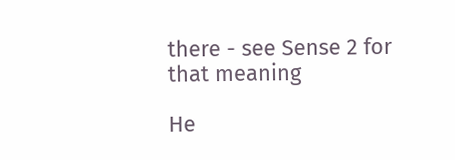there - see Sense 2 for that meaning

He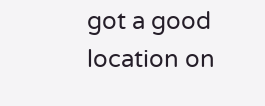got a good location on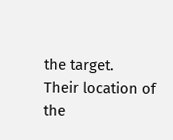the target.
Their location of the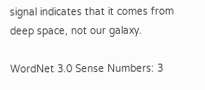signal indicates that it comes from deep space, not our galaxy.

WordNet 3.0 Sense Numbers: 3